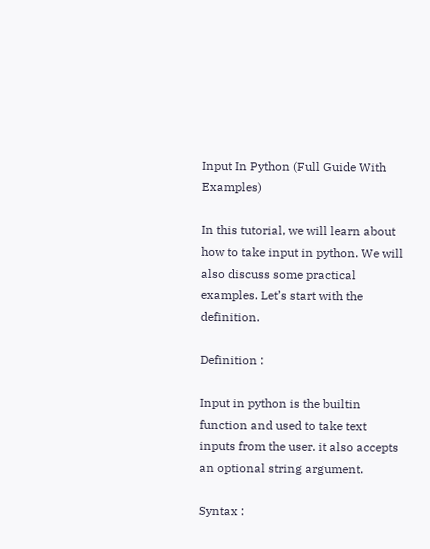Input In Python (Full Guide With Examples)

In this tutorial, we will learn about how to take input in python. We will also discuss some practical examples. Let’s start with the definition.

Definition :

Input in python is the builtin function and used to take text inputs from the user. it also accepts an optional string argument.

Syntax :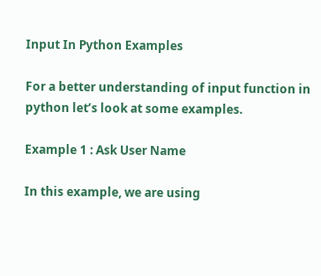Input In Python Examples

For a better understanding of input function in python let’s look at some examples.

Example 1 : Ask User Name

In this example, we are using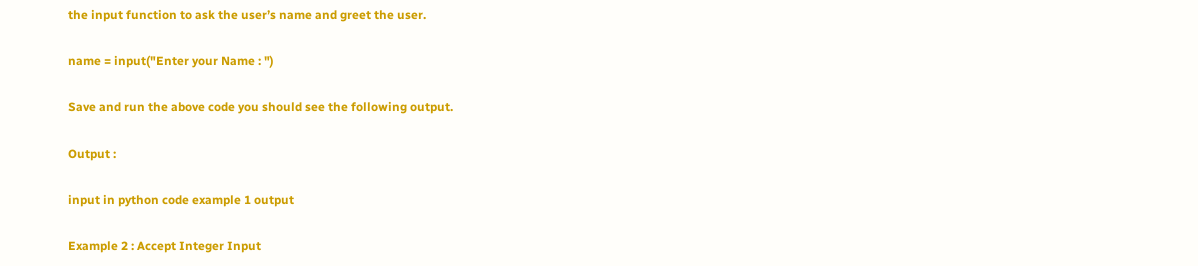the input function to ask the user’s name and greet the user.

name = input("Enter your Name : ")

Save and run the above code you should see the following output.

Output :

input in python code example 1 output

Example 2 : Accept Integer Input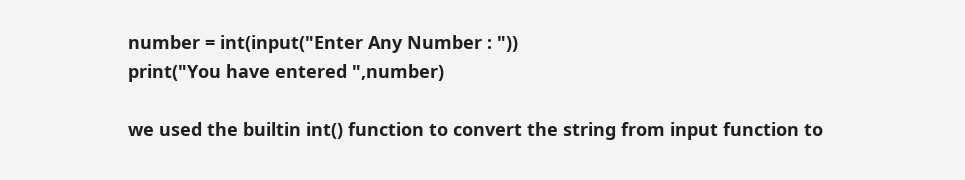number = int(input("Enter Any Number : "))
print("You have entered ",number)

we used the builtin int() function to convert the string from input function to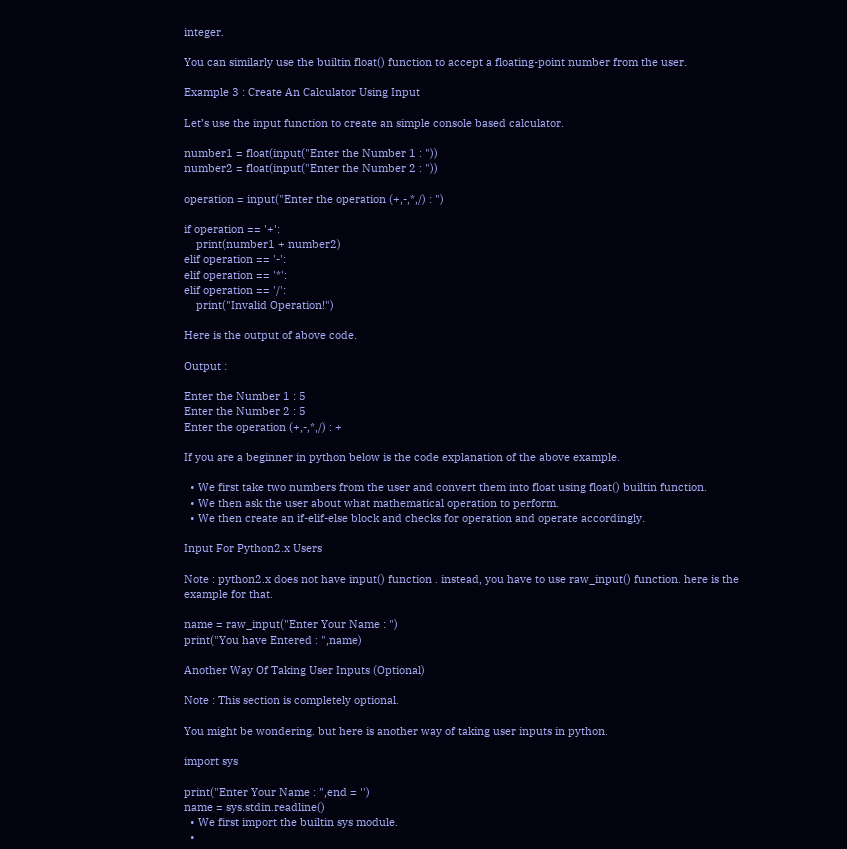integer.

You can similarly use the builtin float() function to accept a floating-point number from the user.

Example 3 : Create An Calculator Using Input

Let’s use the input function to create an simple console based calculator.

number1 = float(input("Enter the Number 1 : "))
number2 = float(input("Enter the Number 2 : "))

operation = input("Enter the operation (+,-,*,/) : ")

if operation == '+':
    print(number1 + number2)
elif operation == '-':
elif operation == '*':
elif operation == '/':
    print("Invalid Operation!")

Here is the output of above code.

Output :

Enter the Number 1 : 5
Enter the Number 2 : 5
Enter the operation (+,-,*,/) : +

If you are a beginner in python below is the code explanation of the above example.

  • We first take two numbers from the user and convert them into float using float() builtin function.
  • We then ask the user about what mathematical operation to perform.
  • We then create an if-elif-else block and checks for operation and operate accordingly.

Input For Python2.x Users

Note : python2.x does not have input() function . instead, you have to use raw_input() function. here is the example for that.

name = raw_input("Enter Your Name : ")
print("You have Entered : ",name)

Another Way Of Taking User Inputs (Optional)

Note : This section is completely optional.

You might be wondering. but here is another way of taking user inputs in python.

import sys

print("Enter Your Name : ",end = '')
name = sys.stdin.readline()
  • We first import the builtin sys module.
  •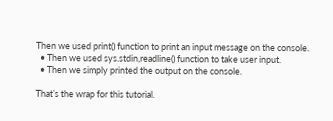Then we used print() function to print an input message on the console.
  • Then we used sys.stdin,readline() function to take user input.
  • Then we simply printed the output on the console.

That’s the wrap for this tutorial.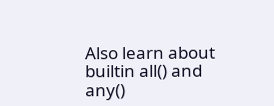Also learn about builtin all() and any()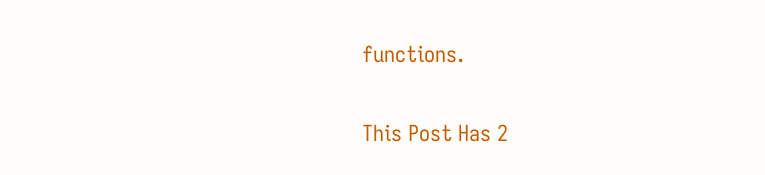functions.

This Post Has 2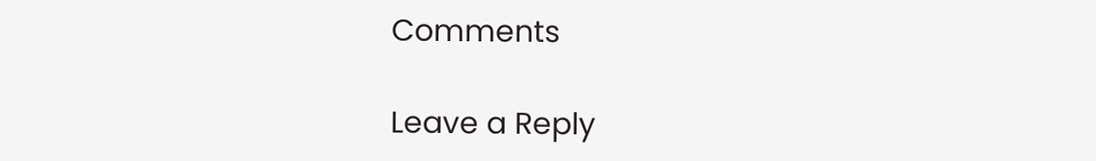Comments

Leave a Reply